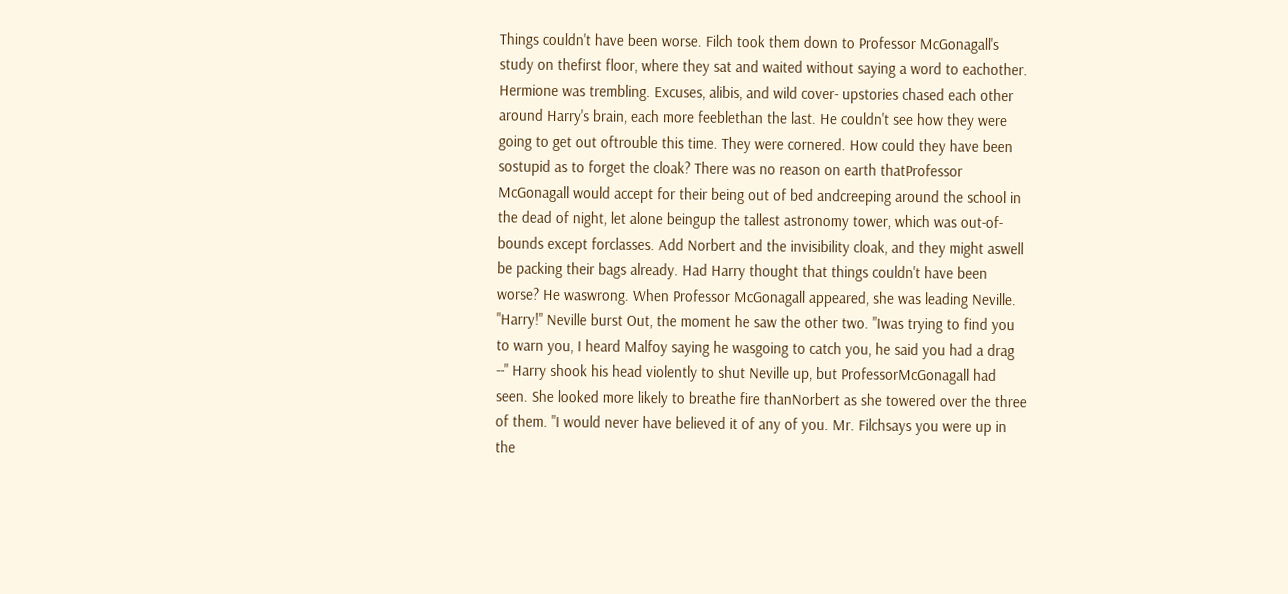Things couldn't have been worse. Filch took them down to Professor McGonagall's study on thefirst floor, where they sat and waited without saying a word to eachother. Hermione was trembling. Excuses, alibis, and wild cover- upstories chased each other around Harry's brain, each more feeblethan the last. He couldn't see how they were going to get out oftrouble this time. They were cornered. How could they have been sostupid as to forget the cloak? There was no reason on earth thatProfessor McGonagall would accept for their being out of bed andcreeping around the school in the dead of night, let alone beingup the tallest astronomy tower, which was out-of-bounds except forclasses. Add Norbert and the invisibility cloak, and they might aswell be packing their bags already. Had Harry thought that things couldn't have been worse? He waswrong. When Professor McGonagall appeared, she was leading Neville. "Harry!" Neville burst Out, the moment he saw the other two. "Iwas trying to find you to warn you, I heard Malfoy saying he wasgoing to catch you, he said you had a drag --" Harry shook his head violently to shut Neville up, but ProfessorMcGonagall had seen. She looked more likely to breathe fire thanNorbert as she towered over the three of them. "I would never have believed it of any of you. Mr. Filchsays you were up in the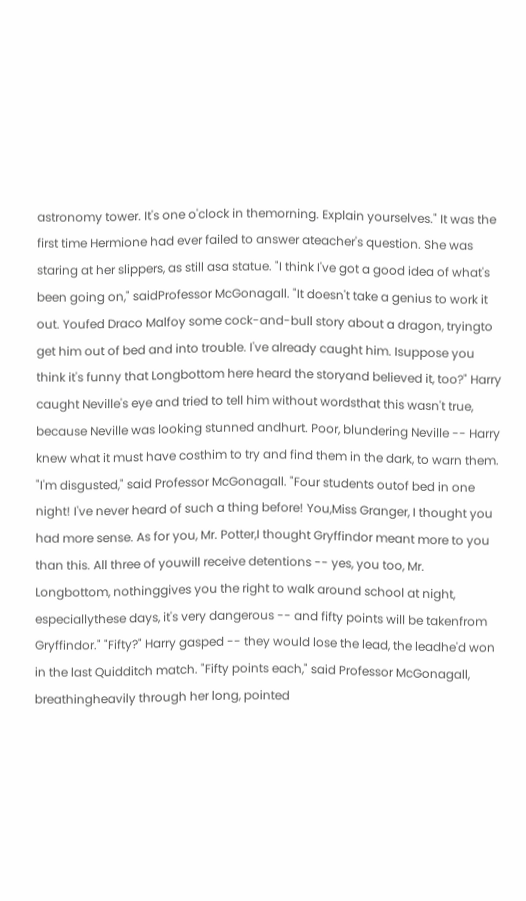astronomy tower. It's one o'clock in themorning. Explain yourselves." It was the first time Hermione had ever failed to answer ateacher's question. She was staring at her slippers, as still asa statue. "I think I've got a good idea of what's been going on," saidProfessor McGonagall. "It doesn't take a genius to work it out. Youfed Draco Malfoy some cock-and-bull story about a dragon, tryingto get him out of bed and into trouble. I've already caught him. Isuppose you think it's funny that Longbottom here heard the storyand believed it, too?" Harry caught Neville's eye and tried to tell him without wordsthat this wasn't true, because Neville was looking stunned andhurt. Poor, blundering Neville -- Harry knew what it must have costhim to try and find them in the dark, to warn them. "I'm disgusted," said Professor McGonagall. "Four students outof bed in one night! I've never heard of such a thing before! You,Miss Granger, I thought you had more sense. As for you, Mr. Potter,I thought Gryffindor meant more to you than this. All three of youwill receive detentions -- yes, you too, Mr. Longbottom, nothinggives you the right to walk around school at night, especiallythese days, it's very dangerous -- and fifty points will be takenfrom Gryffindor." "Fifty?" Harry gasped -- they would lose the lead, the leadhe'd won in the last Quidditch match. "Fifty points each," said Professor McGonagall, breathingheavily through her long, pointed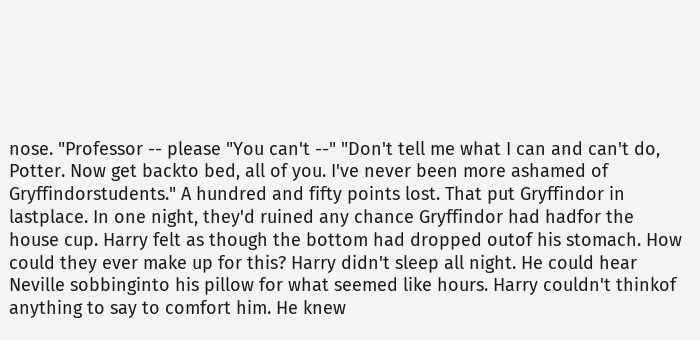nose. "Professor -- please "You can't --" "Don't tell me what I can and can't do, Potter. Now get backto bed, all of you. I've never been more ashamed of Gryffindorstudents." A hundred and fifty points lost. That put Gryffindor in lastplace. In one night, they'd ruined any chance Gryffindor had hadfor the house cup. Harry felt as though the bottom had dropped outof his stomach. How could they ever make up for this? Harry didn't sleep all night. He could hear Neville sobbinginto his pillow for what seemed like hours. Harry couldn't thinkof anything to say to comfort him. He knew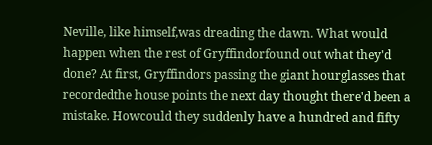Neville, like himself,was dreading the dawn. What would happen when the rest of Gryffindorfound out what they'd done? At first, Gryffindors passing the giant hourglasses that recordedthe house points the next day thought there'd been a mistake. Howcould they suddenly have a hundred and fifty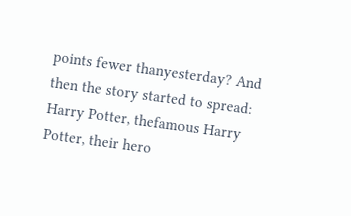points fewer thanyesterday? And then the story started to spread: Harry Potter, thefamous Harry Potter, their hero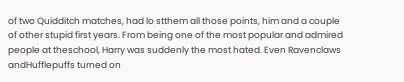of two Quidditch matches, had lo stthem all those points, him and a couple of other stupid first years. From being one of the most popular and admired people at theschool, Harry was suddenly the most hated. Even Ravenclaws andHufflepuffs turned on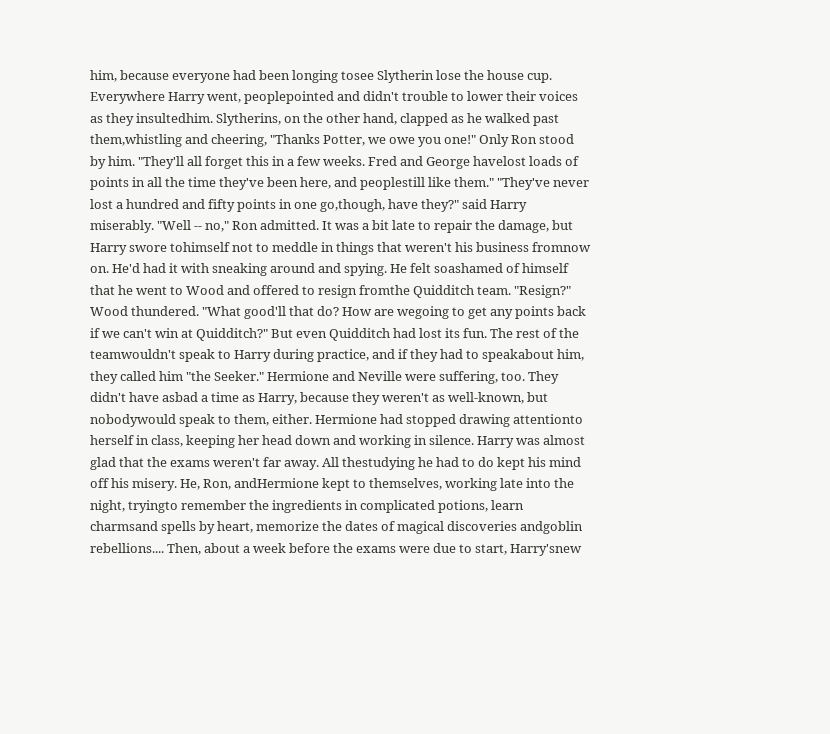him, because everyone had been longing tosee Slytherin lose the house cup. Everywhere Harry went, peoplepointed and didn't trouble to lower their voices as they insultedhim. Slytherins, on the other hand, clapped as he walked past them,whistling and cheering, "Thanks Potter, we owe you one!" Only Ron stood by him. "They'll all forget this in a few weeks. Fred and George havelost loads of points in all the time they've been here, and peoplestill like them." "They've never lost a hundred and fifty points in one go,though, have they?" said Harry miserably. "Well -- no," Ron admitted. It was a bit late to repair the damage, but Harry swore tohimself not to meddle in things that weren't his business fromnow on. He'd had it with sneaking around and spying. He felt soashamed of himself that he went to Wood and offered to resign fromthe Quidditch team. "Resign?" Wood thundered. "What good'll that do? How are wegoing to get any points back if we can't win at Quidditch?" But even Quidditch had lost its fun. The rest of the teamwouldn't speak to Harry during practice, and if they had to speakabout him, they called him "the Seeker." Hermione and Neville were suffering, too. They didn't have asbad a time as Harry, because they weren't as well-known, but nobodywould speak to them, either. Hermione had stopped drawing attentionto herself in class, keeping her head down and working in silence. Harry was almost glad that the exams weren't far away. All thestudying he had to do kept his mind off his misery. He, Ron, andHermione kept to themselves, working late into the night, tryingto remember the ingredients in complicated potions, learn charmsand spells by heart, memorize the dates of magical discoveries andgoblin rebellions.... Then, about a week before the exams were due to start, Harry'snew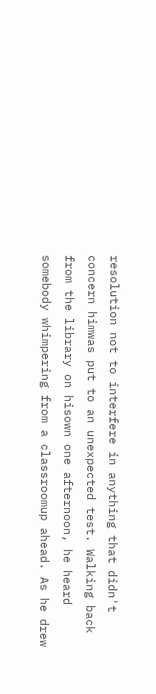resolution not to interfere in anything that didn't concern himwas put to an unexpected test. Walking back from the library on hisown one afternoon, he heard somebody whimpering from a classroomup ahead. As he drew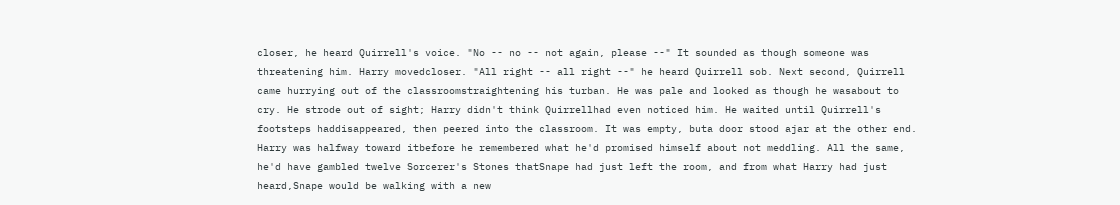closer, he heard Quirrell's voice. "No -- no -- not again, please --" It sounded as though someone was threatening him. Harry movedcloser. "All right -- all right --" he heard Quirrell sob. Next second, Quirrell came hurrying out of the classroomstraightening his turban. He was pale and looked as though he wasabout to cry. He strode out of sight; Harry didn't think Quirrellhad even noticed him. He waited until Quirrell's footsteps haddisappeared, then peered into the classroom. It was empty, buta door stood ajar at the other end. Harry was halfway toward itbefore he remembered what he'd promised himself about not meddling. All the same, he'd have gambled twelve Sorcerer's Stones thatSnape had just left the room, and from what Harry had just heard,Snape would be walking with a new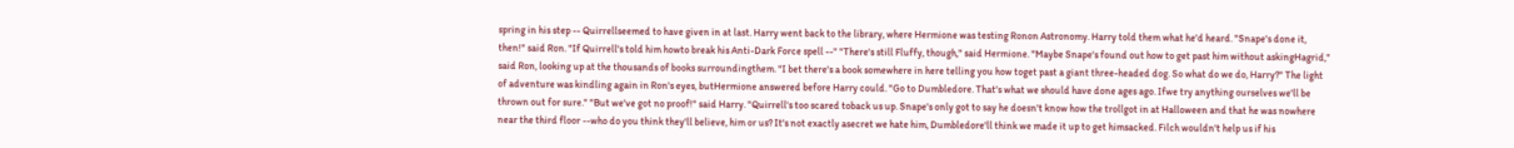spring in his step -- Quirrellseemed to have given in at last. Harry went back to the library, where Hermione was testing Ronon Astronomy. Harry told them what he'd heard. "Snape's done it, then!" said Ron. "If Quirrell's told him howto break his Anti-Dark Force spell --" "There's still Fluffy, though," said Hermione. "Maybe Snape's found out how to get past him without askingHagrid," said Ron, looking up at the thousands of books surroundingthem. "I bet there's a book somewhere in here telling you how toget past a giant three-headed dog. So what do we do, Harry?" The light of adventure was kindling again in Ron's eyes, butHermione answered before Harry could. "Go to Dumbledore. That's what we should have done ages ago. Ifwe try anything ourselves we'll be thrown out for sure." "But we've got no proof!" said Harry. "Quirrell's too scared toback us up. Snape's only got to say he doesn't know how the trollgot in at Halloween and that he was nowhere near the third floor --who do you think they'll believe, him or us? It's not exactly asecret we hate him, Dumbledore'll think we made it up to get himsacked. Filch wouldn't help us if his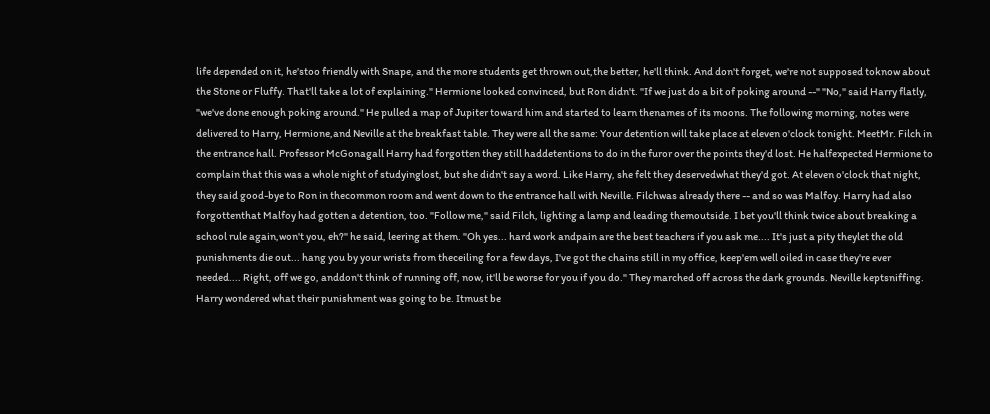life depended on it, he'stoo friendly with Snape, and the more students get thrown out,the better, he'll think. And don't forget, we're not supposed toknow about the Stone or Fluffy. That'll take a lot of explaining." Hermione looked convinced, but Ron didn't. "If we just do a bit of poking around --" "No," said Harry flatly, "we've done enough poking around." He pulled a map of Jupiter toward him and started to learn thenames of its moons. The following morning, notes were delivered to Harry, Hermione,and Neville at the breakfast table. They were all the same: Your detention will take place at eleven o'clock tonight. MeetMr. Filch in the entrance hall. Professor McGonagall Harry had forgotten they still haddetentions to do in the furor over the points they'd lost. He halfexpected Hermione to complain that this was a whole night of studyinglost, but she didn't say a word. Like Harry, she felt they deservedwhat they'd got. At eleven o'clock that night, they said good-bye to Ron in thecommon room and went down to the entrance hall with Neville. Filchwas already there -- and so was Malfoy. Harry had also forgottenthat Malfoy had gotten a detention, too. "Follow me," said Filch, lighting a lamp and leading themoutside. I bet you'll think twice about breaking a school rule again,won't you, eh?" he said, leering at them. "Oh yes... hard work andpain are the best teachers if you ask me.... It's just a pity theylet the old punishments die out... hang you by your wrists from theceiling for a few days, I've got the chains still in my office, keep'em well oiled in case they're ever needed.... Right, off we go, anddon't think of running off, now, it'll be worse for you if you do." They marched off across the dark grounds. Neville keptsniffing. Harry wondered what their punishment was going to be. Itmust be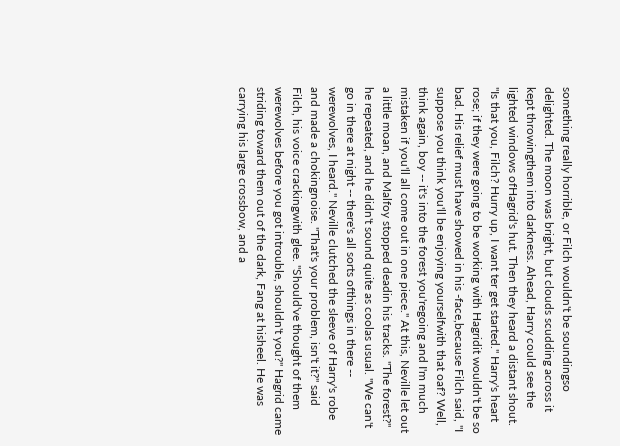something really horrible, or Filch wouldn't be soundingso delighted. The moon was bright, but clouds scudding across it kept throwingthem into darkness. Ahead, Harry could see the lighted windows ofHagrid's hut. Then they heard a distant shout. "Is that you, Filch? Hurry up, I want ter get started." Harry's heart rose; if they were going to be working with Hagridit wouldn't be so bad. His relief must have showed in his -face,because Filch said, "I suppose you think you'll be enjoying yourselfwith that oaf? Well, think again, boy -- it's into the forest you'regoing and I'm much mistaken if you'll all come out in one piece." At this, Neville let out a little moan, and Malfoy stopped deadin his tracks. "The forest?" he repeated, and he didn't sound quite as coolas usual. "We can't go in there at night -- there's all sorts ofthings in there -- werewolves, I heard." Neville clutched the sleeve of Harry's robe and made a chokingnoise. "That's your problem, isn't it?" said Filch, his voice crackingwith glee. "Should've thought of them werewolves before you got introuble, shouldn't you?" Hagrid came striding toward them out of the dark, Fang at hisheel. He was carrying his large crossbow, and a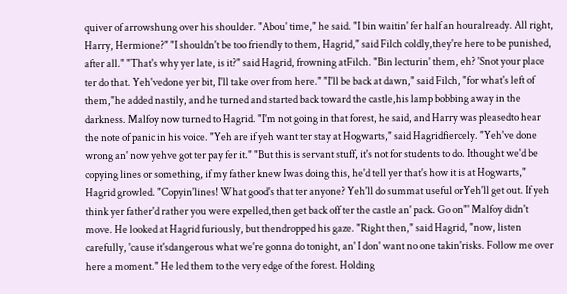quiver of arrowshung over his shoulder. "Abou' time," he said. "I bin waitin' fer half an houralready. All right, Harry, Hermione?" "I shouldn't be too friendly to them, Hagrid," said Filch coldly,they're here to be punished, after all." "That's why yer late, is it?" said Hagrid, frowning atFilch. "Bin lecturin' them, eh? 'Snot your place ter do that. Yeh'vedone yer bit, I'll take over from here." "I'll be back at dawn," said Filch, "for what's left of them,"he added nastily, and he turned and started back toward the castle,his lamp bobbing away in the darkness. Malfoy now turned to Hagrid. "I'm not going in that forest, he said, and Harry was pleasedto hear the note of panic in his voice. "Yeh are if yeh want ter stay at Hogwarts," said Hagridfiercely. "Yeh've done wrong an' now yehve got ter pay fer it." "But this is servant stuff, it's not for students to do. Ithought we'd be copying lines or something, if my father knew Iwas doing this, he'd tell yer that's how it is at Hogwarts," Hagrid growled. "Copyin'lines! What good's that ter anyone? Yeh'll do summat useful orYeh'll get out. If yeh think yer father'd rather you were expelled,then get back off ter the castle an' pack. Go on"' Malfoy didn't move. He looked at Hagrid furiously, but thendropped his gaze. "Right then," said Hagrid, "now, listen carefully, 'cause it'sdangerous what we're gonna do tonight, an' I don' want no one takin'risks. Follow me over here a moment." He led them to the very edge of the forest. Holding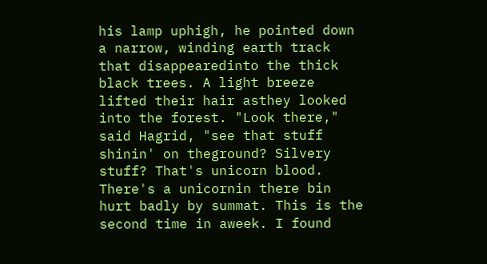his lamp uphigh, he pointed down a narrow, winding earth track that disappearedinto the thick black trees. A light breeze lifted their hair asthey looked into the forest. "Look there," said Hagrid, "see that stuff shinin' on theground? Silvery stuff? That's unicorn blood. There's a unicornin there bin hurt badly by summat. This is the second time in aweek. I found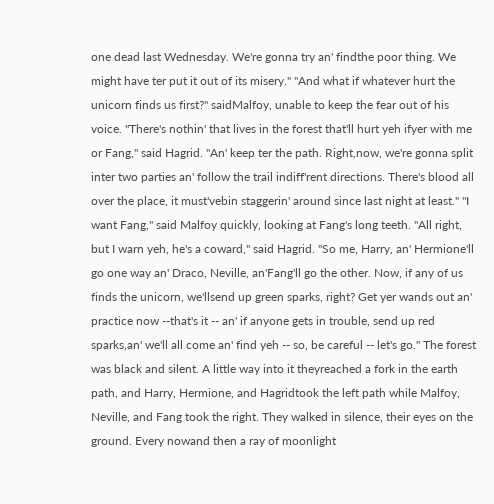one dead last Wednesday. We're gonna try an' findthe poor thing. We might have ter put it out of its misery." "And what if whatever hurt the unicorn finds us first?" saidMalfoy, unable to keep the fear out of his voice. "There's nothin' that lives in the forest that'll hurt yeh ifyer with me or Fang," said Hagrid. "An' keep ter the path. Right,now, we're gonna split inter two parties an' follow the trail indiff'rent directions. There's blood all over the place, it must'vebin staggerin' around since last night at least." "I want Fang," said Malfoy quickly, looking at Fang's long teeth. "All right, but I warn yeh, he's a coward," said Hagrid. "So me, Harry, an' Hermione'll go one way an' Draco, Neville, an'Fang'll go the other. Now, if any of us finds the unicorn, we'llsend up green sparks, right? Get yer wands out an' practice now --that's it -- an' if anyone gets in trouble, send up red sparks,an' we'll all come an' find yeh -- so, be careful -- let's go." The forest was black and silent. A little way into it theyreached a fork in the earth path, and Harry, Hermione, and Hagridtook the left path while Malfoy, Neville, and Fang took the right. They walked in silence, their eyes on the ground. Every nowand then a ray of moonlight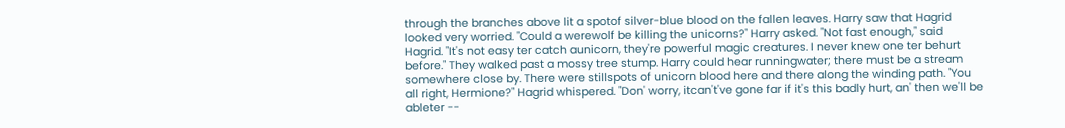through the branches above lit a spotof silver-blue blood on the fallen leaves. Harry saw that Hagrid looked very worried. "Could a werewolf be killing the unicorns?" Harry asked. "Not fast enough," said Hagrid. "It's not easy ter catch aunicorn, they're powerful magic creatures. I never knew one ter behurt before." They walked past a mossy tree stump. Harry could hear runningwater; there must be a stream somewhere close by. There were stillspots of unicorn blood here and there along the winding path. "You all right, Hermione?" Hagrid whispered. "Don' worry, itcan't've gone far if it's this badly hurt, an' then we'll be ableter --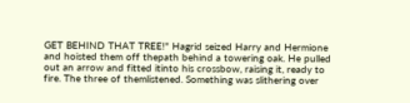GET BEHIND THAT TREE!" Hagrid seized Harry and Hermione and hoisted them off thepath behind a towering oak. He pulled out an arrow and fitted itinto his crossbow, raising it, ready to fire. The three of themlistened. Something was slithering over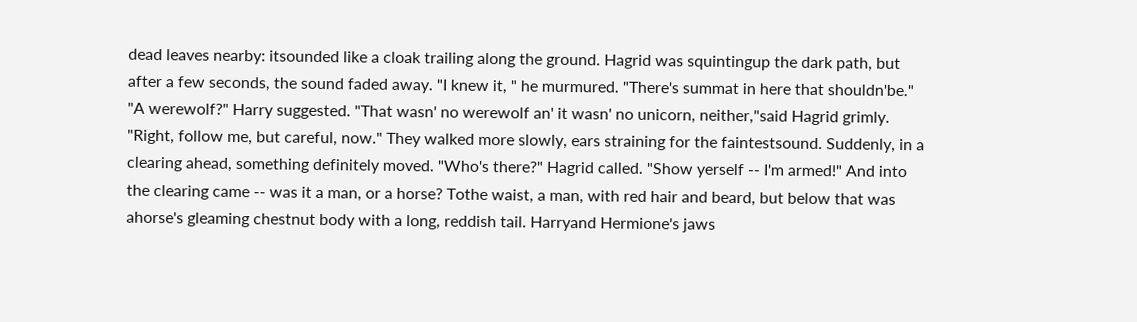dead leaves nearby: itsounded like a cloak trailing along the ground. Hagrid was squintingup the dark path, but after a few seconds, the sound faded away. "I knew it, " he murmured. "There's summat in here that shouldn'be." "A werewolf?" Harry suggested. "That wasn' no werewolf an' it wasn' no unicorn, neither,"said Hagrid grimly. "Right, follow me, but careful, now." They walked more slowly, ears straining for the faintestsound. Suddenly, in a clearing ahead, something definitely moved. "Who's there?" Hagrid called. "Show yerself -- I'm armed!" And into the clearing came -- was it a man, or a horse? Tothe waist, a man, with red hair and beard, but below that was ahorse's gleaming chestnut body with a long, reddish tail. Harryand Hermione's jaws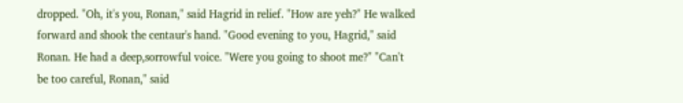dropped. "Oh, it's you, Ronan," said Hagrid in relief. "How are yeh?" He walked forward and shook the centaur's hand. "Good evening to you, Hagrid," said Ronan. He had a deep,sorrowful voice. "Were you going to shoot me?" "Can't be too careful, Ronan," said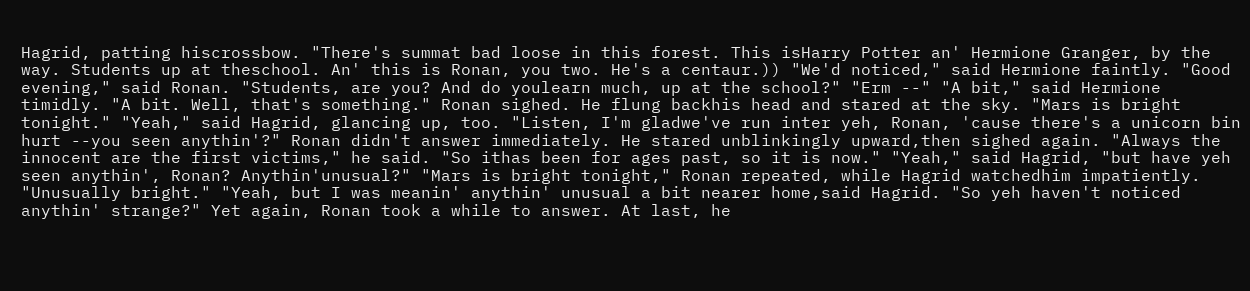Hagrid, patting hiscrossbow. "There's summat bad loose in this forest. This isHarry Potter an' Hermione Granger, by the way. Students up at theschool. An' this is Ronan, you two. He's a centaur.)) "We'd noticed," said Hermione faintly. "Good evening," said Ronan. "Students, are you? And do youlearn much, up at the school?" "Erm --" "A bit," said Hermione timidly. "A bit. Well, that's something." Ronan sighed. He flung backhis head and stared at the sky. "Mars is bright tonight." "Yeah," said Hagrid, glancing up, too. "Listen, I'm gladwe've run inter yeh, Ronan, 'cause there's a unicorn bin hurt --you seen anythin'?" Ronan didn't answer immediately. He stared unblinkingly upward,then sighed again. "Always the innocent are the first victims," he said. "So ithas been for ages past, so it is now." "Yeah," said Hagrid, "but have yeh seen anythin', Ronan? Anythin'unusual?" "Mars is bright tonight," Ronan repeated, while Hagrid watchedhim impatiently. "Unusually bright." "Yeah, but I was meanin' anythin' unusual a bit nearer home,said Hagrid. "So yeh haven't noticed anythin' strange?" Yet again, Ronan took a while to answer. At last, he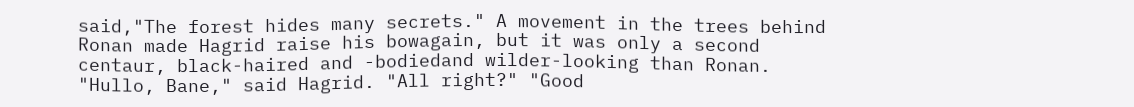said,"The forest hides many secrets." A movement in the trees behind Ronan made Hagrid raise his bowagain, but it was only a second centaur, black-haired and -bodiedand wilder-looking than Ronan. "Hullo, Bane," said Hagrid. "All right?" "Good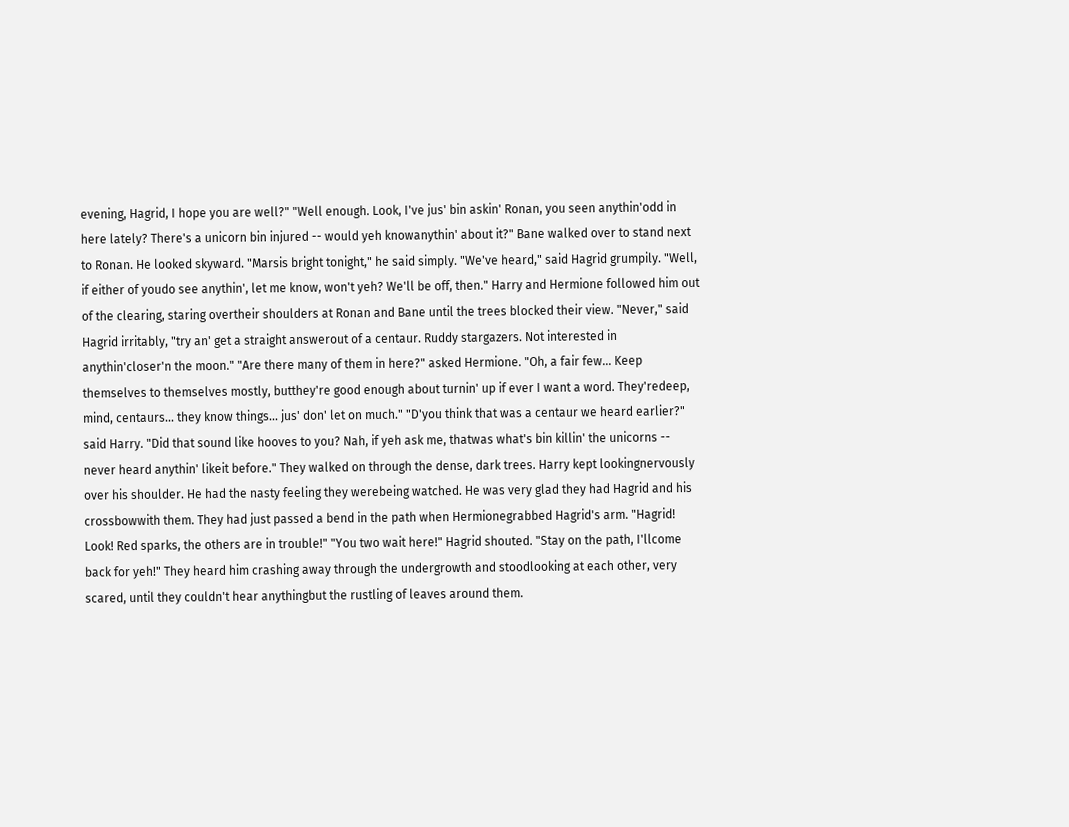evening, Hagrid, I hope you are well?" "Well enough. Look, I've jus' bin askin' Ronan, you seen anythin'odd in here lately? There's a unicorn bin injured -- would yeh knowanythin' about it?" Bane walked over to stand next to Ronan. He looked skyward. "Marsis bright tonight," he said simply. "We've heard," said Hagrid grumpily. "Well, if either of youdo see anythin', let me know, won't yeh? We'll be off, then." Harry and Hermione followed him out of the clearing, staring overtheir shoulders at Ronan and Bane until the trees blocked their view. "Never," said Hagrid irritably, "try an' get a straight answerout of a centaur. Ruddy stargazers. Not interested in anythin'closer'n the moon." "Are there many of them in here?" asked Hermione. "Oh, a fair few... Keep themselves to themselves mostly, butthey're good enough about turnin' up if ever I want a word. They'redeep, mind, centaurs... they know things... jus' don' let on much." "D'you think that was a centaur we heard earlier?" said Harry. "Did that sound like hooves to you? Nah, if yeh ask me, thatwas what's bin killin' the unicorns -- never heard anythin' likeit before." They walked on through the dense, dark trees. Harry kept lookingnervously over his shoulder. He had the nasty feeling they werebeing watched. He was very glad they had Hagrid and his crossbowwith them. They had just passed a bend in the path when Hermionegrabbed Hagrid's arm. "Hagrid! Look! Red sparks, the others are in trouble!" "You two wait here!" Hagrid shouted. "Stay on the path, I'llcome back for yeh!" They heard him crashing away through the undergrowth and stoodlooking at each other, very scared, until they couldn't hear anythingbut the rustling of leaves around them.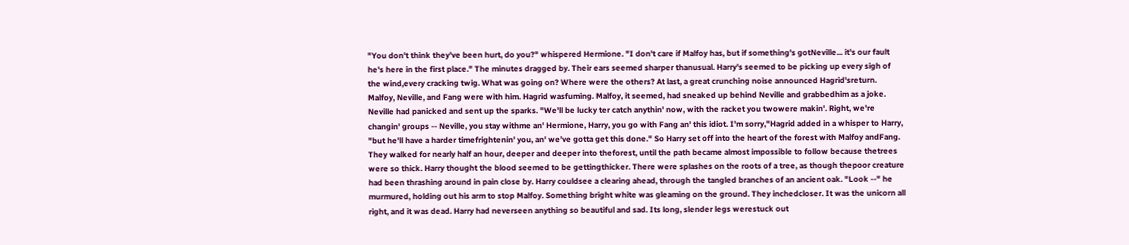"You don't think they've been hurt, do you?" whispered Hermione. "I don't care if Malfoy has, but if something's gotNeville... it's our fault he's here in the first place." The minutes dragged by. Their ears seemed sharper thanusual. Harry's seemed to be picking up every sigh of the wind,every cracking twig. What was going on? Where were the others? At last, a great crunching noise announced Hagrid'sreturn. Malfoy, Neville, and Fang were with him. Hagrid wasfuming. Malfoy, it seemed, had sneaked up behind Neville and grabbedhim as a joke. Neville had panicked and sent up the sparks. "We'll be lucky ter catch anythin' now, with the racket you twowere makin'. Right, we're changin' groups -- Neville, you stay withme an' Hermione, Harry, you go with Fang an' this idiot. I'm sorry,"Hagrid added in a whisper to Harry, "but he'll have a harder timefrightenin' you, an' we've gotta get this done." So Harry set off into the heart of the forest with Malfoy andFang. They walked for nearly half an hour, deeper and deeper into theforest, until the path became almost impossible to follow because thetrees were so thick. Harry thought the blood seemed to be gettingthicker. There were splashes on the roots of a tree, as though thepoor creature had been thrashing around in pain close by. Harry couldsee a clearing ahead, through the tangled branches of an ancient oak. "Look --" he murmured, holding out his arm to stop Malfoy. Something bright white was gleaming on the ground. They inchedcloser. It was the unicorn all right, and it was dead. Harry had neverseen anything so beautiful and sad. Its long, slender legs werestuck out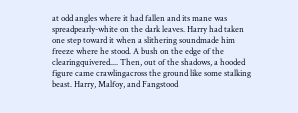at odd angles where it had fallen and its mane was spreadpearly-white on the dark leaves. Harry had taken one step toward it when a slithering soundmade him freeze where he stood. A bush on the edge of the clearingquivered.... Then, out of the shadows, a hooded figure came crawlingacross the ground like some stalking beast. Harry, Malfoy, and Fangstood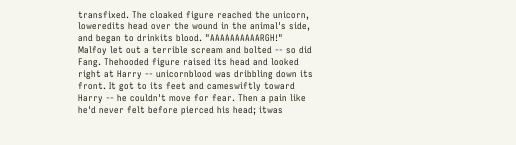transfixed. The cloaked figure reached the unicorn, loweredits head over the wound in the animal's side, and began to drinkits blood. "AAAAAAAAAARGH!" Malfoy let out a terrible scream and bolted -- so did Fang. Thehooded figure raised its head and looked right at Harry -- unicornblood was dribbling down its front. It got to its feet and cameswiftly toward Harry -- he couldn't move for fear. Then a pain like he'd never felt before pierced his head; itwas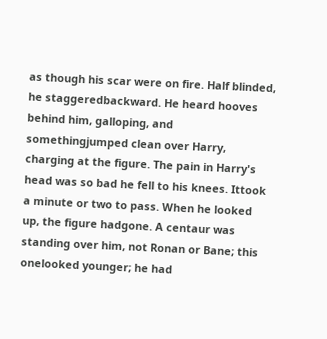as though his scar were on fire. Half blinded, he staggeredbackward. He heard hooves behind him, galloping, and somethingjumped clean over Harry, charging at the figure. The pain in Harry's head was so bad he fell to his knees. Ittook a minute or two to pass. When he looked up, the figure hadgone. A centaur was standing over him, not Ronan or Bane; this onelooked younger; he had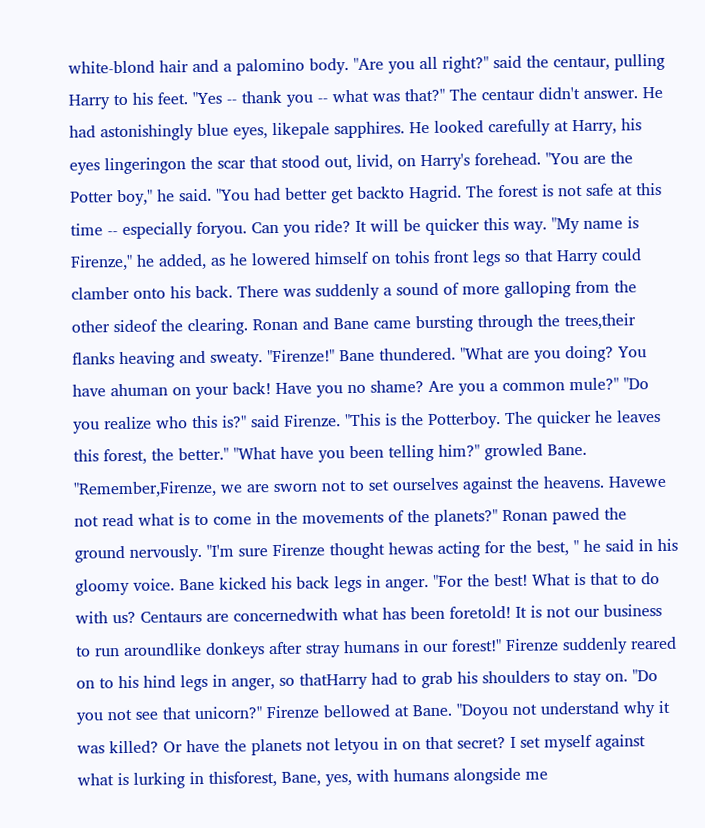white-blond hair and a palomino body. "Are you all right?" said the centaur, pulling Harry to his feet. "Yes -- thank you -- what was that?" The centaur didn't answer. He had astonishingly blue eyes, likepale sapphires. He looked carefully at Harry, his eyes lingeringon the scar that stood out, livid, on Harry's forehead. "You are the Potter boy," he said. "You had better get backto Hagrid. The forest is not safe at this time -- especially foryou. Can you ride? It will be quicker this way. "My name is Firenze," he added, as he lowered himself on tohis front legs so that Harry could clamber onto his back. There was suddenly a sound of more galloping from the other sideof the clearing. Ronan and Bane came bursting through the trees,their flanks heaving and sweaty. "Firenze!" Bane thundered. "What are you doing? You have ahuman on your back! Have you no shame? Are you a common mule?" "Do you realize who this is?" said Firenze. "This is the Potterboy. The quicker he leaves this forest, the better." "What have you been telling him?" growled Bane. "Remember,Firenze, we are sworn not to set ourselves against the heavens. Havewe not read what is to come in the movements of the planets?" Ronan pawed the ground nervously. "I'm sure Firenze thought hewas acting for the best, " he said in his gloomy voice. Bane kicked his back legs in anger. "For the best! What is that to do with us? Centaurs are concernedwith what has been foretold! It is not our business to run aroundlike donkeys after stray humans in our forest!" Firenze suddenly reared on to his hind legs in anger, so thatHarry had to grab his shoulders to stay on. "Do you not see that unicorn?" Firenze bellowed at Bane. "Doyou not understand why it was killed? Or have the planets not letyou in on that secret? I set myself against what is lurking in thisforest, Bane, yes, with humans alongside me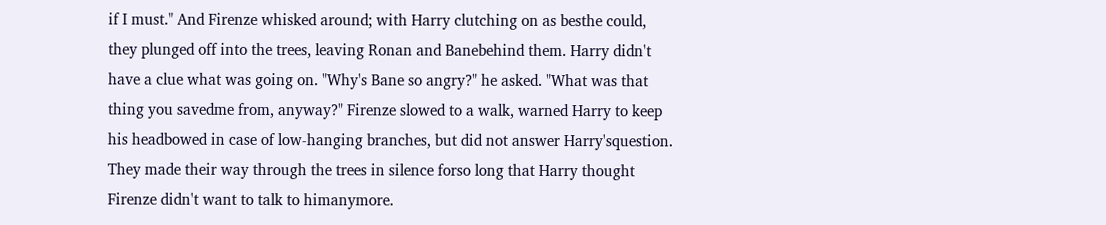if I must." And Firenze whisked around; with Harry clutching on as besthe could, they plunged off into the trees, leaving Ronan and Banebehind them. Harry didn't have a clue what was going on. "Why's Bane so angry?" he asked. "What was that thing you savedme from, anyway?" Firenze slowed to a walk, warned Harry to keep his headbowed in case of low-hanging branches, but did not answer Harry'squestion. They made their way through the trees in silence forso long that Harry thought Firenze didn't want to talk to himanymore.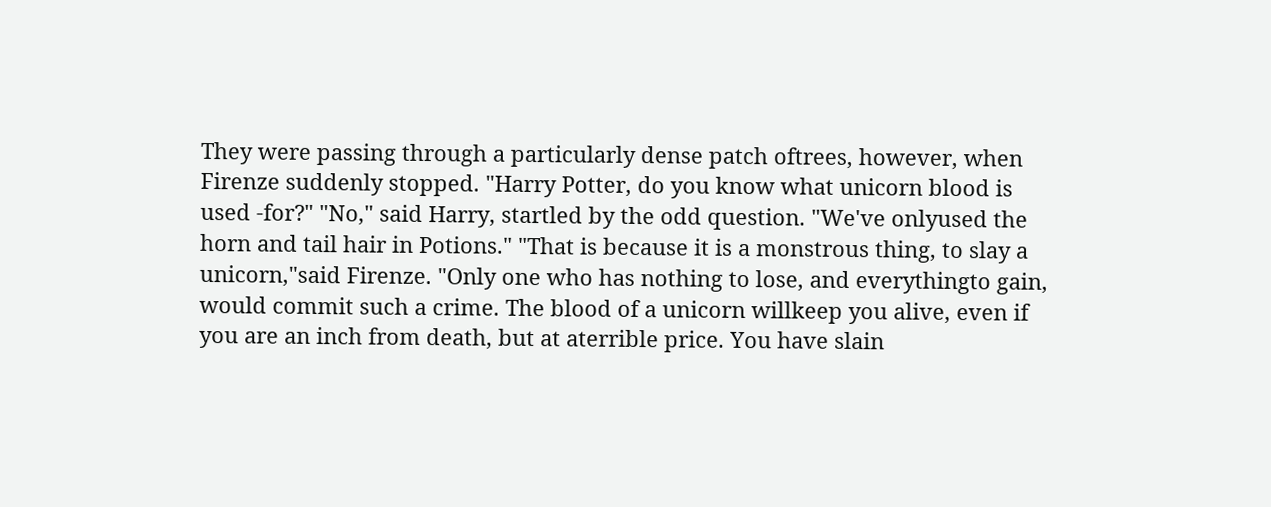They were passing through a particularly dense patch oftrees, however, when Firenze suddenly stopped. "Harry Potter, do you know what unicorn blood is used -for?" "No," said Harry, startled by the odd question. "We've onlyused the horn and tail hair in Potions." "That is because it is a monstrous thing, to slay a unicorn,"said Firenze. "Only one who has nothing to lose, and everythingto gain, would commit such a crime. The blood of a unicorn willkeep you alive, even if you are an inch from death, but at aterrible price. You have slain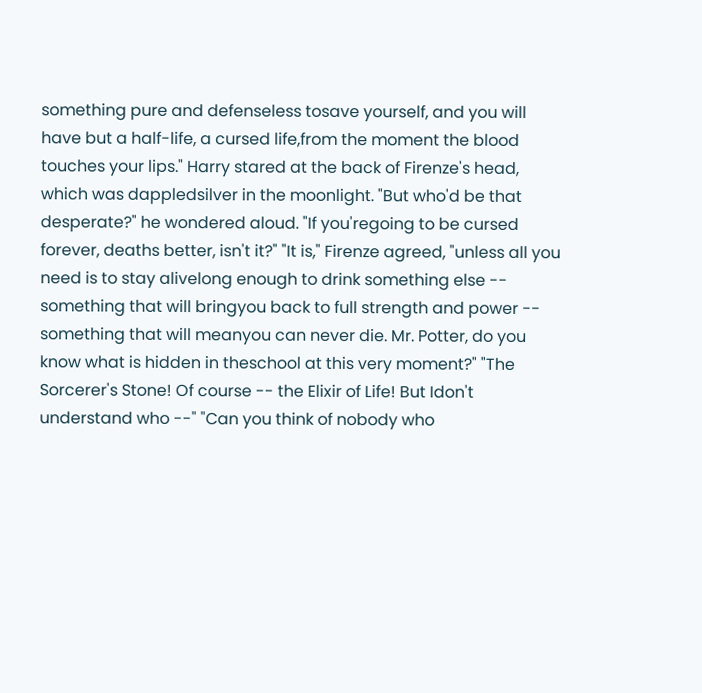something pure and defenseless tosave yourself, and you will have but a half-life, a cursed life,from the moment the blood touches your lips." Harry stared at the back of Firenze's head, which was dappledsilver in the moonlight. "But who'd be that desperate?" he wondered aloud. "If you'regoing to be cursed forever, deaths better, isn't it?" "It is," Firenze agreed, "unless all you need is to stay alivelong enough to drink something else -- something that will bringyou back to full strength and power -- something that will meanyou can never die. Mr. Potter, do you know what is hidden in theschool at this very moment?" "The Sorcerer's Stone! Of course -- the Elixir of Life! But Idon't understand who --" "Can you think of nobody who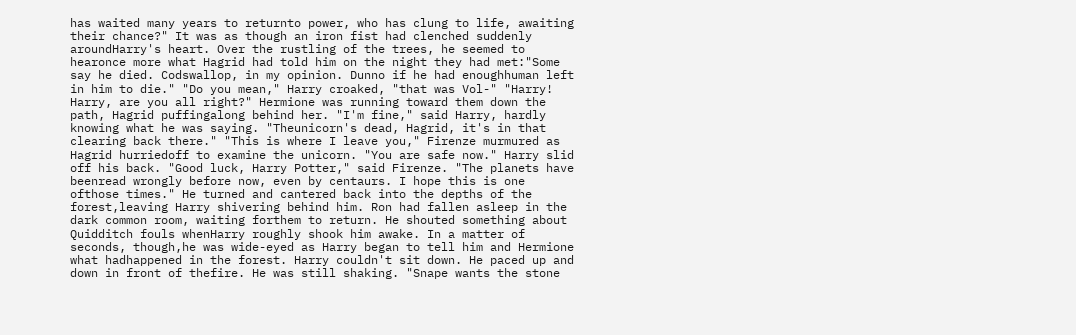has waited many years to returnto power, who has clung to life, awaiting their chance?" It was as though an iron fist had clenched suddenly aroundHarry's heart. Over the rustling of the trees, he seemed to hearonce more what Hagrid had told him on the night they had met:"Some say he died. Codswallop, in my opinion. Dunno if he had enoughhuman left in him to die." "Do you mean," Harry croaked, "that was Vol-" "Harry! Harry, are you all right?" Hermione was running toward them down the path, Hagrid puffingalong behind her. "I'm fine," said Harry, hardly knowing what he was saying. "Theunicorn's dead, Hagrid, it's in that clearing back there." "This is where I leave you," Firenze murmured as Hagrid hurriedoff to examine the unicorn. "You are safe now." Harry slid off his back. "Good luck, Harry Potter," said Firenze. "The planets have beenread wrongly before now, even by centaurs. I hope this is one ofthose times." He turned and cantered back into the depths of the forest,leaving Harry shivering behind him. Ron had fallen asleep in the dark common room, waiting forthem to return. He shouted something about Quidditch fouls whenHarry roughly shook him awake. In a matter of seconds, though,he was wide-eyed as Harry began to tell him and Hermione what hadhappened in the forest. Harry couldn't sit down. He paced up and down in front of thefire. He was still shaking. "Snape wants the stone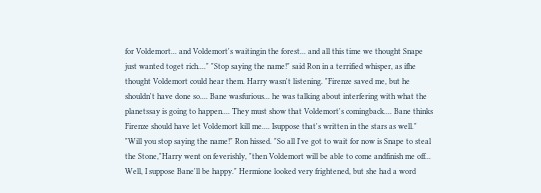for Voldemort... and Voldemort's waitingin the forest... and all this time we thought Snape just wanted toget rich...." "Stop saying the name!" said Ron in a terrified whisper, as ifhe thought Voldemort could hear them. Harry wasn't listening. "Firenze saved me, but he shouldn't have done so.... Bane wasfurious... he was talking about interfering with what the planetssay is going to happen.... They must show that Voldemort's comingback.... Bane thinks Firenze should have let Voldemort kill me.... Isuppose that's written in the stars as well." "Will you stop saying the name!" Ron hissed. "So all I've got to wait for now is Snape to steal the Stone,"Harry went on feverishly, "then Voldemort will be able to come andfinish me off... Well, I suppose Bane'll be happy." Hermione looked very frightened, but she had a word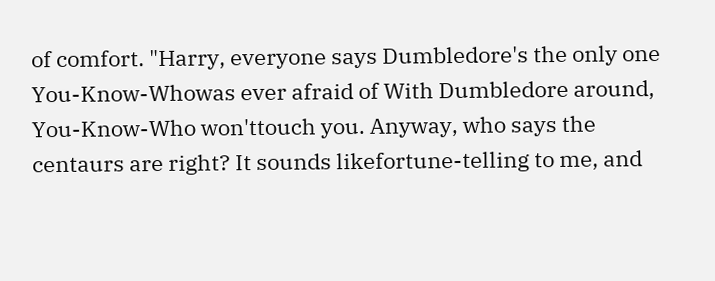of comfort. "Harry, everyone says Dumbledore's the only one You-Know-Whowas ever afraid of With Dumbledore around, You-Know-Who won'ttouch you. Anyway, who says the centaurs are right? It sounds likefortune-telling to me, and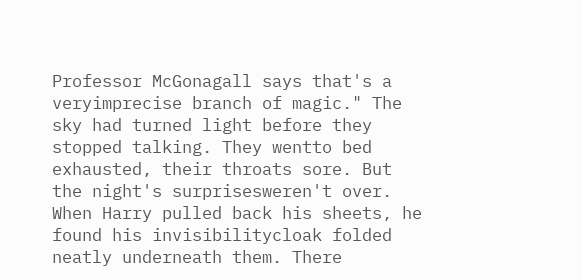Professor McGonagall says that's a veryimprecise branch of magic." The sky had turned light before they stopped talking. They wentto bed exhausted, their throats sore. But the night's surprisesweren't over. When Harry pulled back his sheets, he found his invisibilitycloak folded neatly underneath them. There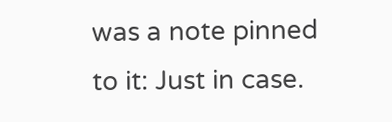was a note pinned to it: Just in case.